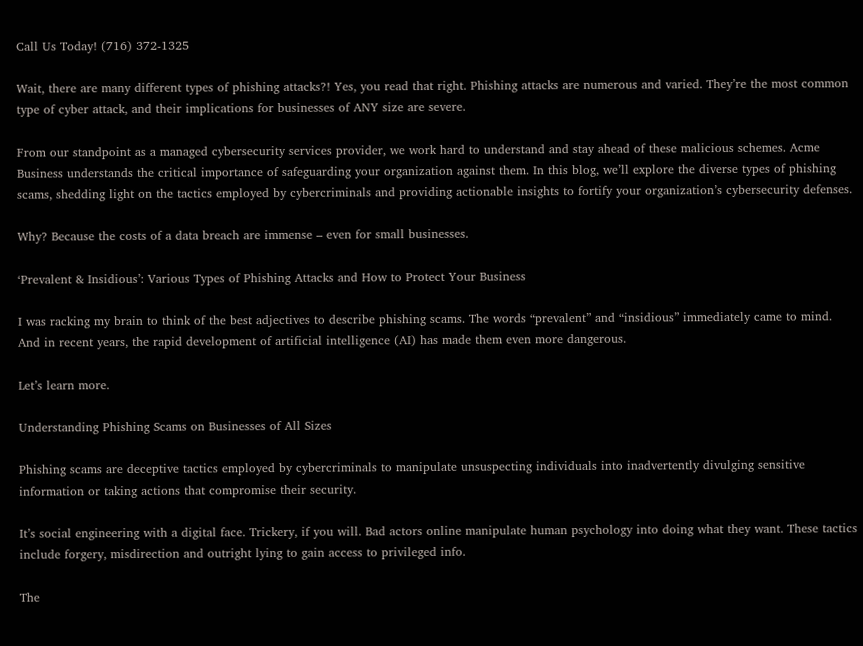Call Us Today! (716) 372-1325

Wait, there are many different types of phishing attacks?! Yes, you read that right. Phishing attacks are numerous and varied. They’re the most common type of cyber attack, and their implications for businesses of ANY size are severe.

From our standpoint as a managed cybersecurity services provider, we work hard to understand and stay ahead of these malicious schemes. Acme Business understands the critical importance of safeguarding your organization against them. In this blog, we’ll explore the diverse types of phishing scams, shedding light on the tactics employed by cybercriminals and providing actionable insights to fortify your organization’s cybersecurity defenses.

Why? Because the costs of a data breach are immense – even for small businesses.

‘Prevalent & Insidious’: Various Types of Phishing Attacks and How to Protect Your Business

I was racking my brain to think of the best adjectives to describe phishing scams. The words “prevalent” and “insidious” immediately came to mind. And in recent years, the rapid development of artificial intelligence (AI) has made them even more dangerous.

Let’s learn more.

Understanding Phishing Scams on Businesses of All Sizes

Phishing scams are deceptive tactics employed by cybercriminals to manipulate unsuspecting individuals into inadvertently divulging sensitive information or taking actions that compromise their security.

It’s social engineering with a digital face. Trickery, if you will. Bad actors online manipulate human psychology into doing what they want. These tactics include forgery, misdirection and outright lying to gain access to privileged info.

The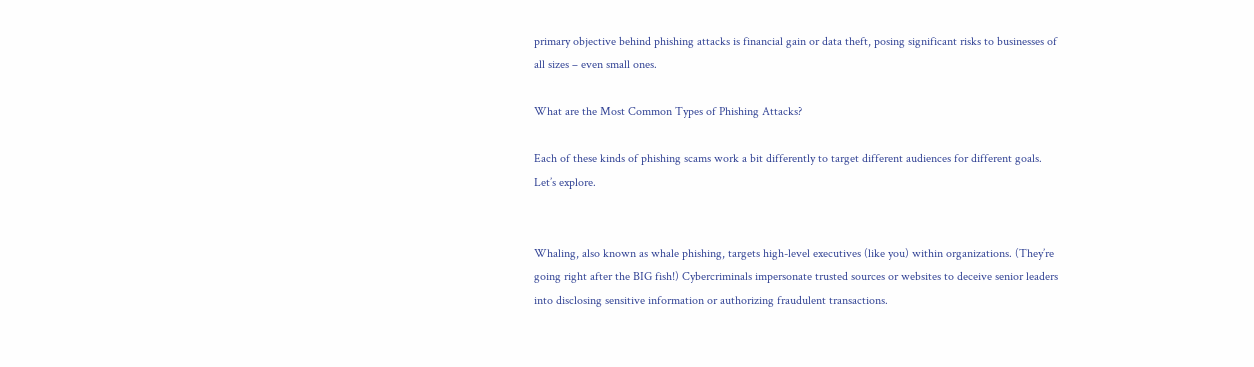primary objective behind phishing attacks is financial gain or data theft, posing significant risks to businesses of all sizes – even small ones.

What are the Most Common Types of Phishing Attacks?

Each of these kinds of phishing scams work a bit differently to target different audiences for different goals. Let’s explore.


Whaling, also known as whale phishing, targets high-level executives (like you) within organizations. (They’re going right after the BIG fish!) Cybercriminals impersonate trusted sources or websites to deceive senior leaders into disclosing sensitive information or authorizing fraudulent transactions.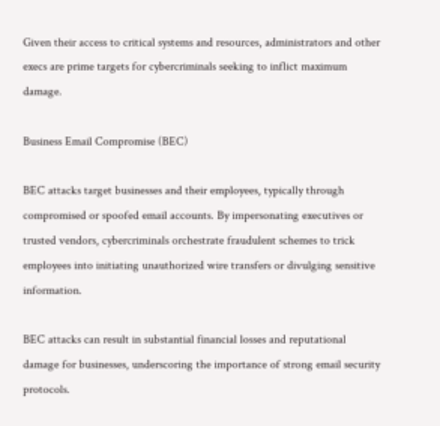Given their access to critical systems and resources, administrators and other execs are prime targets for cybercriminals seeking to inflict maximum damage.

Business Email Compromise (BEC)

BEC attacks target businesses and their employees, typically through compromised or spoofed email accounts. By impersonating executives or trusted vendors, cybercriminals orchestrate fraudulent schemes to trick employees into initiating unauthorized wire transfers or divulging sensitive information.

BEC attacks can result in substantial financial losses and reputational damage for businesses, underscoring the importance of strong email security protocols.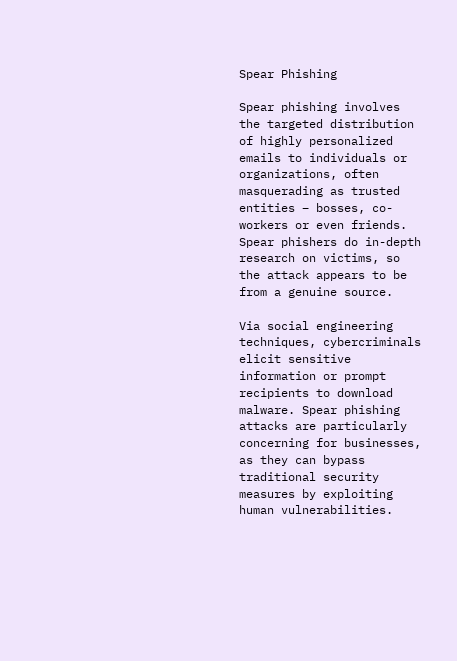Spear Phishing

Spear phishing involves the targeted distribution of highly personalized emails to individuals or organizations, often masquerading as trusted entities – bosses, co-workers or even friends. Spear phishers do in-depth research on victims, so the attack appears to be from a genuine source.

Via social engineering techniques, cybercriminals elicit sensitive information or prompt recipients to download malware. Spear phishing attacks are particularly concerning for businesses, as they can bypass traditional security measures by exploiting human vulnerabilities.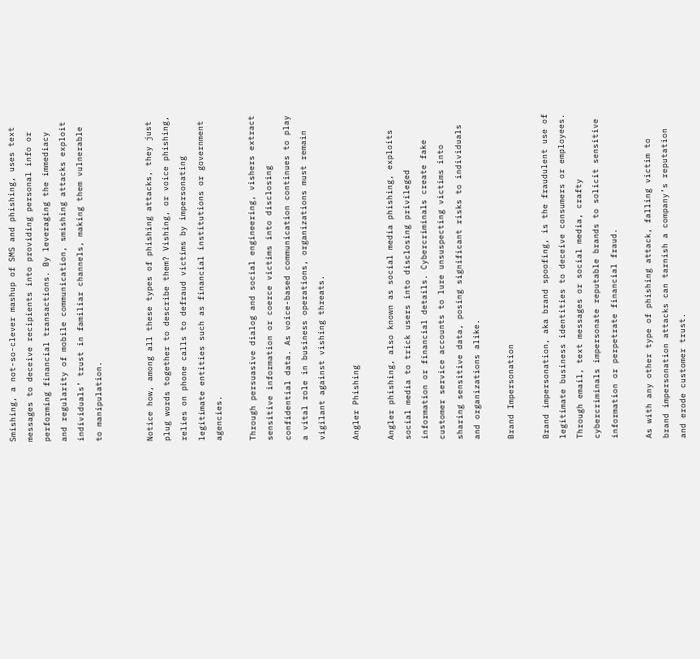Smishing, a not-so-clever mashup of SMS and phishing, uses text messages to deceive recipients into providing personal info or performing financial transactions. By leveraging the immediacy and regularity of mobile communication, smishing attacks exploit individuals’ trust in familiar channels, making them vulnerable to manipulation.


Notice how, among all these types of phishing attacks, they just plug words together to describe them? Vishing, or voice phishing, relies on phone calls to defraud victims by impersonating legitimate entities such as financial institutions or government agencies.

Through persuasive dialog and social engineering, vishers extract sensitive information or coerce victims into disclosing confidential data. As voice-based communication continues to play a vital role in business operations, organizations must remain vigilant against vishing threats.

Angler Phishing

Angler phishing, also known as social media phishing, exploits social media to trick users into disclosing privileged information or financial details. Cybercriminals create fake customer service accounts to lure unsuspecting victims into sharing sensitive data, posing significant risks to individuals and organizations alike.

Brand Impersonation

Brand impersonation, aka brand spoofing, is the fraudulent use of legitimate business identities to deceive consumers or employees. Through email, text messages or social media, crafty cybercriminals impersonate reputable brands to solicit sensitive information or perpetrate financial fraud.

As with any other type of phishing attack, falling victim to brand impersonation attacks can tarnish a company’s reputation and erode customer trust.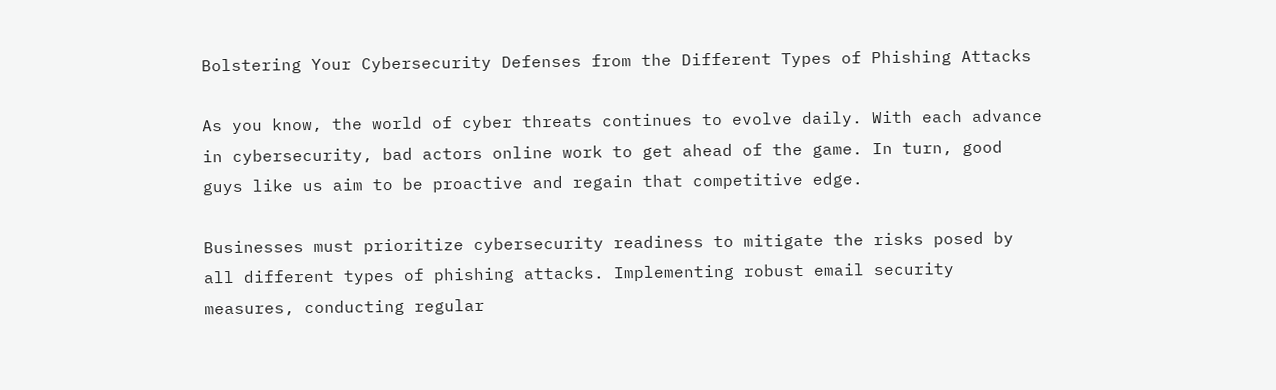Bolstering Your Cybersecurity Defenses from the Different Types of Phishing Attacks

As you know, the world of cyber threats continues to evolve daily. With each advance in cybersecurity, bad actors online work to get ahead of the game. In turn, good guys like us aim to be proactive and regain that competitive edge.

Businesses must prioritize cybersecurity readiness to mitigate the risks posed by all different types of phishing attacks. Implementing robust email security measures, conducting regular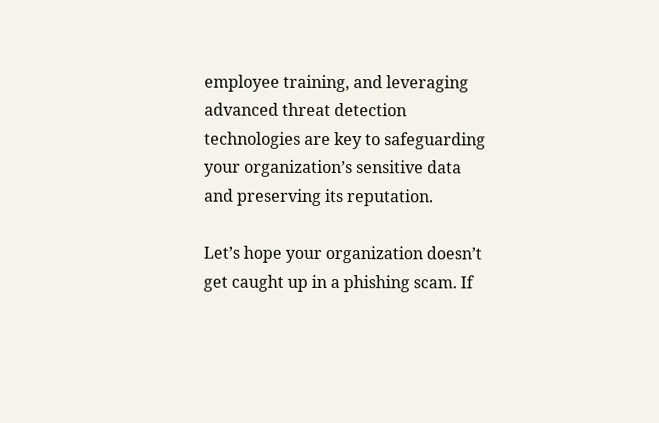employee training, and leveraging advanced threat detection technologies are key to safeguarding your organization’s sensitive data and preserving its reputation.

Let’s hope your organization doesn’t get caught up in a phishing scam. If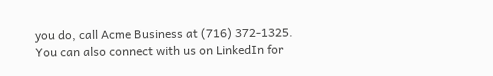you do, call Acme Business at (716) 372-1325. You can also connect with us on LinkedIn for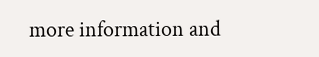more information and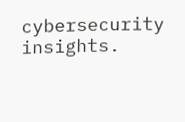cybersecurity insights.